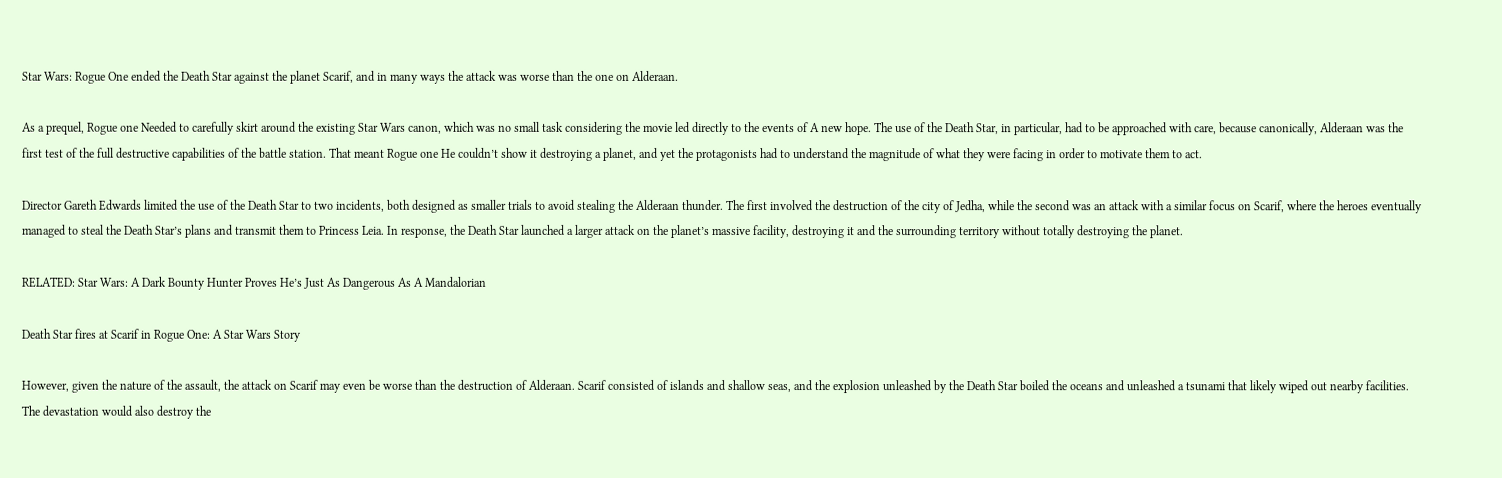Star Wars: Rogue One ended the Death Star against the planet Scarif, and in many ways the attack was worse than the one on Alderaan.

As a prequel, Rogue one Needed to carefully skirt around the existing Star Wars canon, which was no small task considering the movie led directly to the events of A new hope. The use of the Death Star, in particular, had to be approached with care, because canonically, Alderaan was the first test of the full destructive capabilities of the battle station. That meant Rogue one He couldn’t show it destroying a planet, and yet the protagonists had to understand the magnitude of what they were facing in order to motivate them to act.

Director Gareth Edwards limited the use of the Death Star to two incidents, both designed as smaller trials to avoid stealing the Alderaan thunder. The first involved the destruction of the city of Jedha, while the second was an attack with a similar focus on Scarif, where the heroes eventually managed to steal the Death Star’s plans and transmit them to Princess Leia. In response, the Death Star launched a larger attack on the planet’s massive facility, destroying it and the surrounding territory without totally destroying the planet.

RELATED: Star Wars: A Dark Bounty Hunter Proves He’s Just As Dangerous As A Mandalorian

Death Star fires at Scarif in Rogue One: A Star Wars Story

However, given the nature of the assault, the attack on Scarif may even be worse than the destruction of Alderaan. Scarif consisted of islands and shallow seas, and the explosion unleashed by the Death Star boiled the oceans and unleashed a tsunami that likely wiped out nearby facilities. The devastation would also destroy the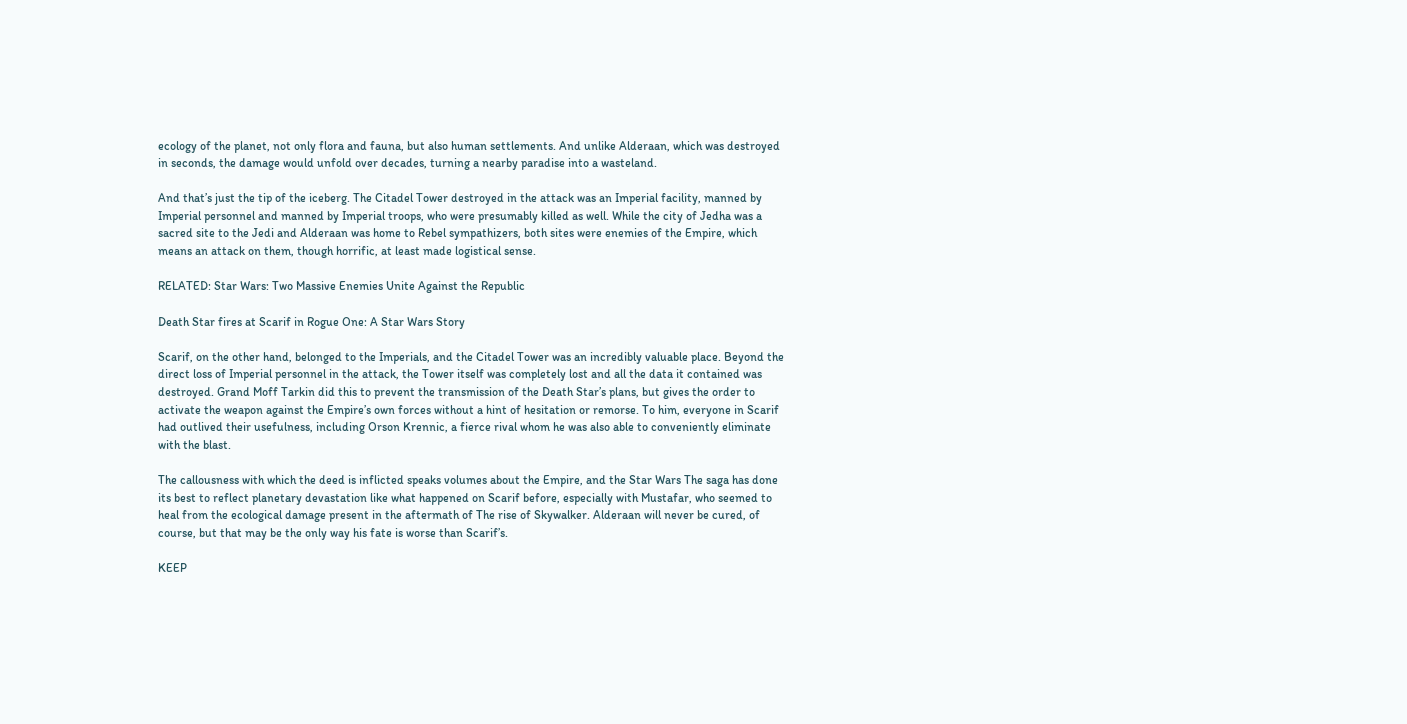ecology of the planet, not only flora and fauna, but also human settlements. And unlike Alderaan, which was destroyed in seconds, the damage would unfold over decades, turning a nearby paradise into a wasteland.

And that’s just the tip of the iceberg. The Citadel Tower destroyed in the attack was an Imperial facility, manned by Imperial personnel and manned by Imperial troops, who were presumably killed as well. While the city of Jedha was a sacred site to the Jedi and Alderaan was home to Rebel sympathizers, both sites were enemies of the Empire, which means an attack on them, though horrific, at least made logistical sense.

RELATED: Star Wars: Two Massive Enemies Unite Against the Republic

Death Star fires at Scarif in Rogue One: A Star Wars Story

Scarif, on the other hand, belonged to the Imperials, and the Citadel Tower was an incredibly valuable place. Beyond the direct loss of Imperial personnel in the attack, the Tower itself was completely lost and all the data it contained was destroyed. Grand Moff Tarkin did this to prevent the transmission of the Death Star’s plans, but gives the order to activate the weapon against the Empire’s own forces without a hint of hesitation or remorse. To him, everyone in Scarif had outlived their usefulness, including Orson Krennic, a fierce rival whom he was also able to conveniently eliminate with the blast.

The callousness with which the deed is inflicted speaks volumes about the Empire, and the Star Wars The saga has done its best to reflect planetary devastation like what happened on Scarif before, especially with Mustafar, who seemed to heal from the ecological damage present in the aftermath of The rise of Skywalker. Alderaan will never be cured, of course, but that may be the only way his fate is worse than Scarif’s.

KEEP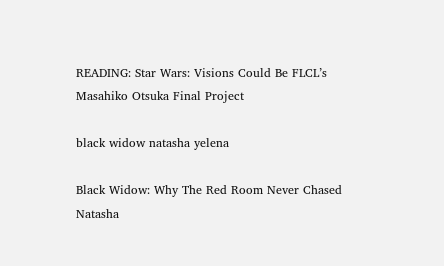READING: Star Wars: Visions Could Be FLCL’s Masahiko Otsuka Final Project

black widow natasha yelena

Black Widow: Why The Red Room Never Chased Natasha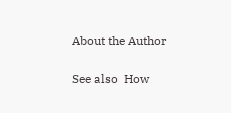About the Author

See also  How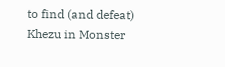to find (and defeat) Khezu in Monster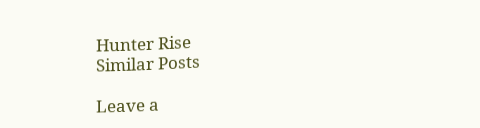Hunter Rise
Similar Posts

Leave a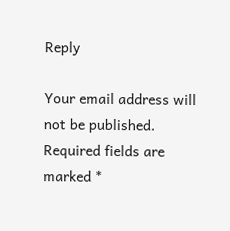Reply

Your email address will not be published. Required fields are marked *